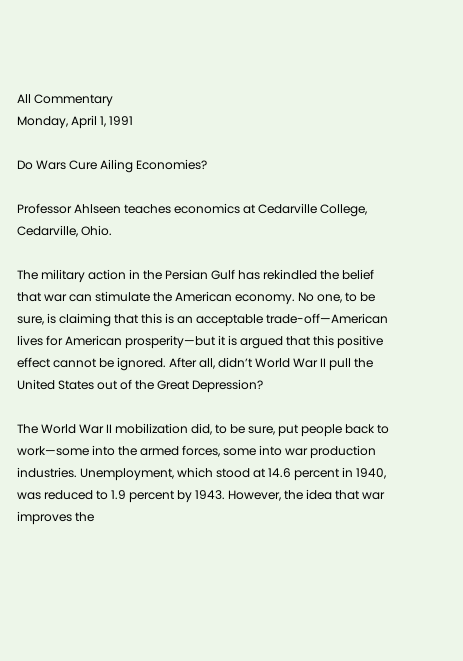All Commentary
Monday, April 1, 1991

Do Wars Cure Ailing Economies?

Professor Ahlseen teaches economics at Cedarville College, Cedarville, Ohio.

The military action in the Persian Gulf has rekindled the belief that war can stimulate the American economy. No one, to be sure, is claiming that this is an acceptable trade-off—American lives for American prosperity—but it is argued that this positive effect cannot be ignored. After all, didn’t World War II pull the United States out of the Great Depression?

The World War II mobilization did, to be sure, put people back to work—some into the armed forces, some into war production industries. Unemployment, which stood at 14.6 percent in 1940, was reduced to 1.9 percent by 1943. However, the idea that war improves the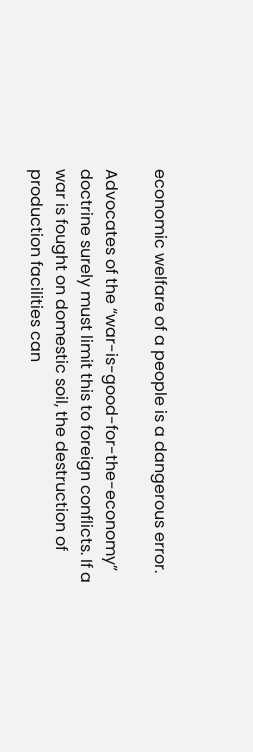economic welfare of a people is a dangerous error.

Advocates of the “war-is-good-for-the-economy” doctrine surely must limit this to foreign conflicts. If a war is fought on domestic soil, the destruction of production facilities can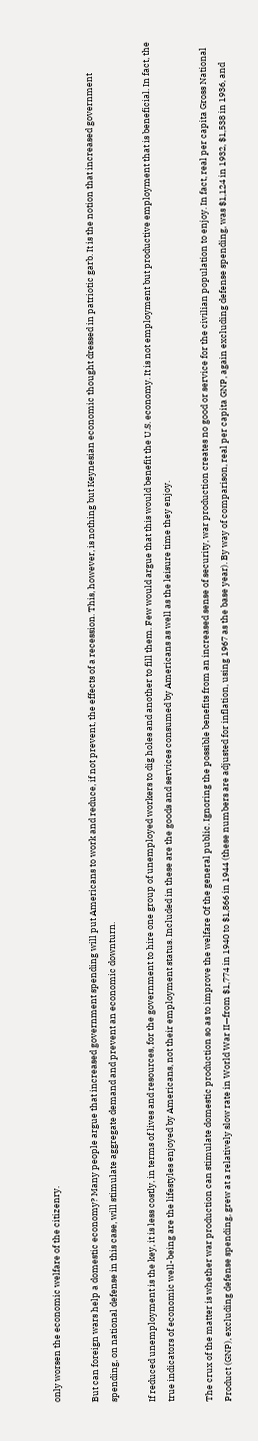only worsen the economic welfare of the citizenry.

But can foreign wars help a domestic economy? Many people argue that increased government spending will put Americans to work and reduce, if not prevent, the effects of a recession. This, however, is nothing but Keynesian economic thought dressed in patriotic garb. It is the notion that increased government spending, on national defense in this case, will stimulate aggregate demand and prevent an economic downturn.

If reduced unemployment is the key, it is less costly, in terms of lives and resources, for the government to hire one group of unemployed workers to dig holes and another to fill them. Few would argue that this would benefit the U.S. economy. It is not employment but productive employment that is beneficial. In fact, the true indicators of economic well-being are the lifestyles enjoyed by Americans, not their employment status. Included in these are the goods and services consumed by Americans as well as the leisure time they enjoy.

The crux of the matter is whether war production can stimulate domestic production so as to improve the welfare Of the general public. Ignoring the possible benefits from an increased sense of security, war production creates no good or service for the civilian population to enjoy. In fact, real per capita Gross National Product (GNP), excluding defense spending, grew at a relatively slow rate in World War II—from $1,774 in 1940 to $1,866 in 1944 (these numbers are adjusted for inflation, using 1967 as the base year). By way of comparison, real per capita GNP, again excluding defense spending, was $1,124 in 1932, $1,538 in 1936, and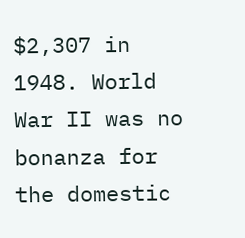$2,307 in 1948. World War II was no bonanza for the domestic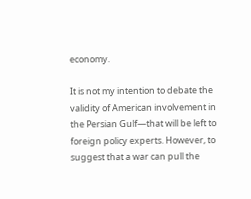economy.

It is not my intention to debate the validity of American involvement in the Persian Gulf—that will be left to foreign policy experts. However, to suggest that a war can pull the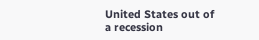United States out of a recession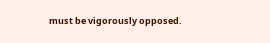must be vigorously opposed.